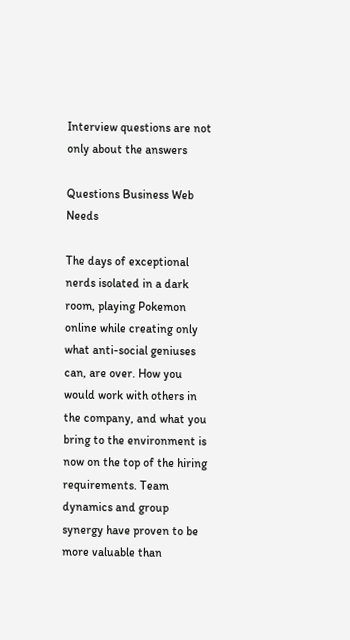Interview questions are not only about the answers

Questions Business Web Needs

The days of exceptional nerds isolated in a dark room, playing Pokemon online while creating only what anti-social geniuses can, are over. How you would work with others in the company, and what you bring to the environment is now on the top of the hiring requirements. Team dynamics and group synergy have proven to be more valuable than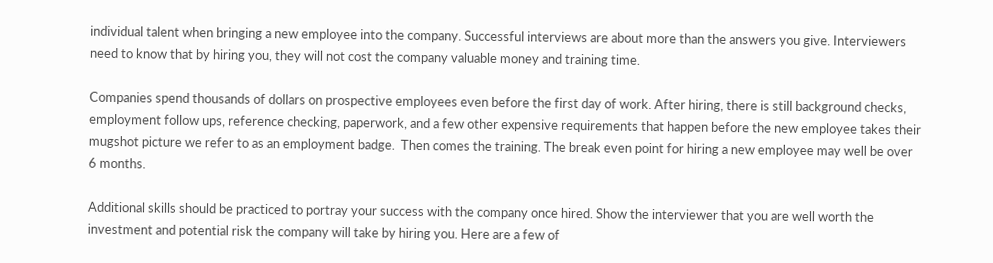individual talent when bringing a new employee into the company. Successful interviews are about more than the answers you give. Interviewers need to know that by hiring you, they will not cost the company valuable money and training time.

Companies spend thousands of dollars on prospective employees even before the first day of work. After hiring, there is still background checks, employment follow ups, reference checking, paperwork, and a few other expensive requirements that happen before the new employee takes their mugshot picture we refer to as an employment badge.  Then comes the training. The break even point for hiring a new employee may well be over 6 months.

Additional skills should be practiced to portray your success with the company once hired. Show the interviewer that you are well worth the investment and potential risk the company will take by hiring you. Here are a few of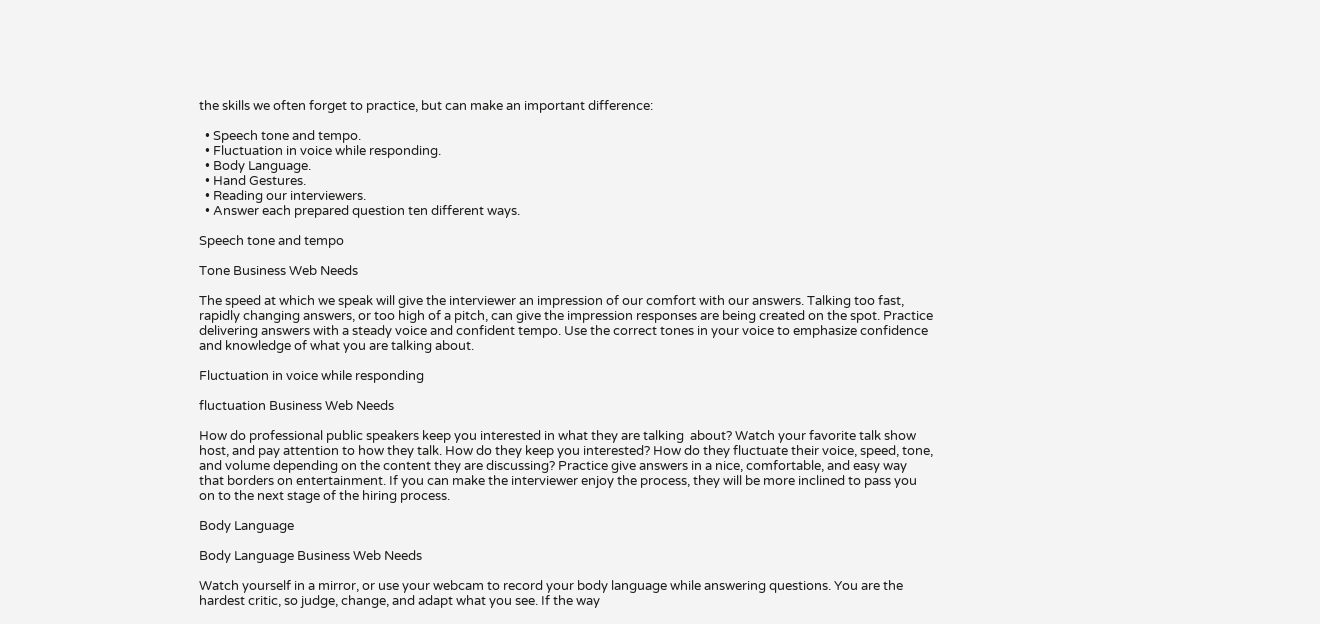the skills we often forget to practice, but can make an important difference:

  • Speech tone and tempo.
  • Fluctuation in voice while responding.
  • Body Language.
  • Hand Gestures.
  • Reading our interviewers.
  • Answer each prepared question ten different ways.

Speech tone and tempo

Tone Business Web Needs

The speed at which we speak will give the interviewer an impression of our comfort with our answers. Talking too fast, rapidly changing answers, or too high of a pitch, can give the impression responses are being created on the spot. Practice delivering answers with a steady voice and confident tempo. Use the correct tones in your voice to emphasize confidence and knowledge of what you are talking about.

Fluctuation in voice while responding

fluctuation Business Web Needs

How do professional public speakers keep you interested in what they are talking  about? Watch your favorite talk show host, and pay attention to how they talk. How do they keep you interested? How do they fluctuate their voice, speed, tone, and volume depending on the content they are discussing? Practice give answers in a nice, comfortable, and easy way that borders on entertainment. If you can make the interviewer enjoy the process, they will be more inclined to pass you on to the next stage of the hiring process.

Body Language

Body Language Business Web Needs

Watch yourself in a mirror, or use your webcam to record your body language while answering questions. You are the hardest critic, so judge, change, and adapt what you see. If the way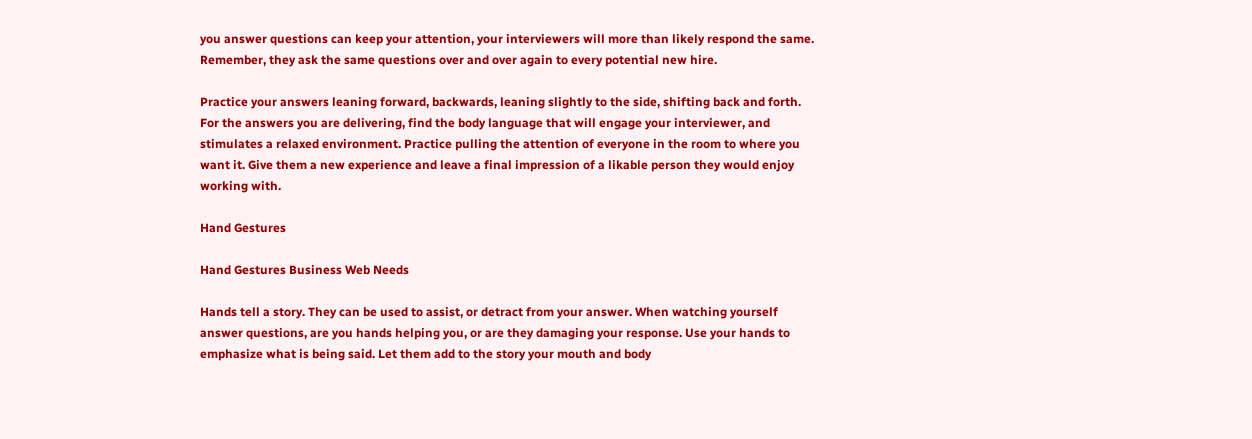you answer questions can keep your attention, your interviewers will more than likely respond the same. Remember, they ask the same questions over and over again to every potential new hire.

Practice your answers leaning forward, backwards, leaning slightly to the side, shifting back and forth.  For the answers you are delivering, find the body language that will engage your interviewer, and stimulates a relaxed environment. Practice pulling the attention of everyone in the room to where you want it. Give them a new experience and leave a final impression of a likable person they would enjoy working with.

Hand Gestures

Hand Gestures Business Web Needs

Hands tell a story. They can be used to assist, or detract from your answer. When watching yourself answer questions, are you hands helping you, or are they damaging your response. Use your hands to emphasize what is being said. Let them add to the story your mouth and body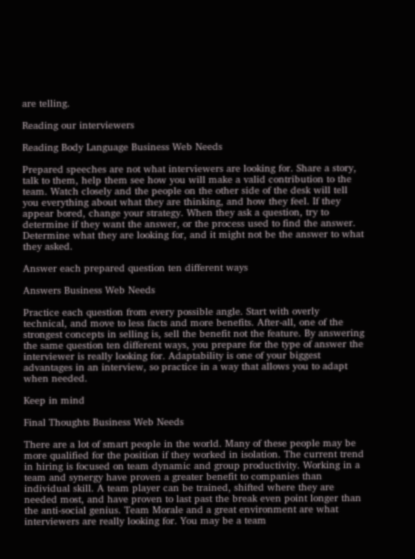are telling.

Reading our interviewers

Reading Body Language Business Web Needs

Prepared speeches are not what interviewers are looking for. Share a story, talk to them, help them see how you will make a valid contribution to the team. Watch closely and the people on the other side of the desk will tell you everything about what they are thinking, and how they feel. If they appear bored, change your strategy. When they ask a question, try to determine if they want the answer, or the process used to find the answer. Determine what they are looking for, and it might not be the answer to what they asked.

Answer each prepared question ten different ways

Answers Business Web Needs

Practice each question from every possible angle. Start with overly technical, and move to less facts and more benefits. After-all, one of the strongest concepts in selling is, sell the benefit not the feature. By answering the same question ten different ways, you prepare for the type of answer the interviewer is really looking for. Adaptability is one of your biggest advantages in an interview, so practice in a way that allows you to adapt when needed.

Keep in mind

Final Thoughts Business Web Needs

There are a lot of smart people in the world. Many of these people may be more qualified for the position if they worked in isolation. The current trend in hiring is focused on team dynamic and group productivity. Working in a team and synergy have proven a greater benefit to companies than individual skill. A team player can be trained, shifted where they are needed most, and have proven to last past the break even point longer than the anti-social genius. Team Morale and a great environment are what interviewers are really looking for. You may be a team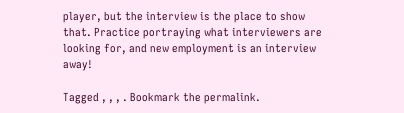player, but the interview is the place to show that. Practice portraying what interviewers are looking for, and new employment is an interview away!

Tagged , , , . Bookmark the permalink.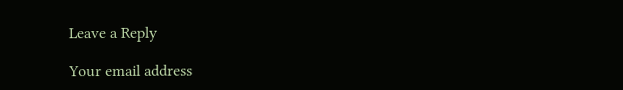Leave a Reply

Your email address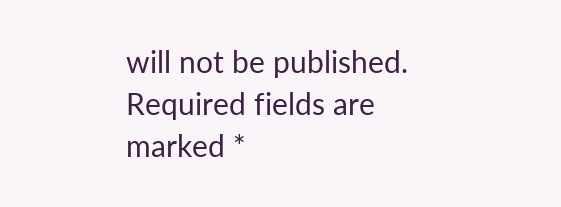will not be published. Required fields are marked *